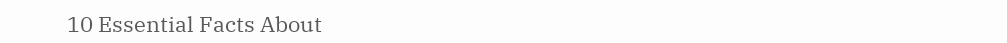10 Essential Facts About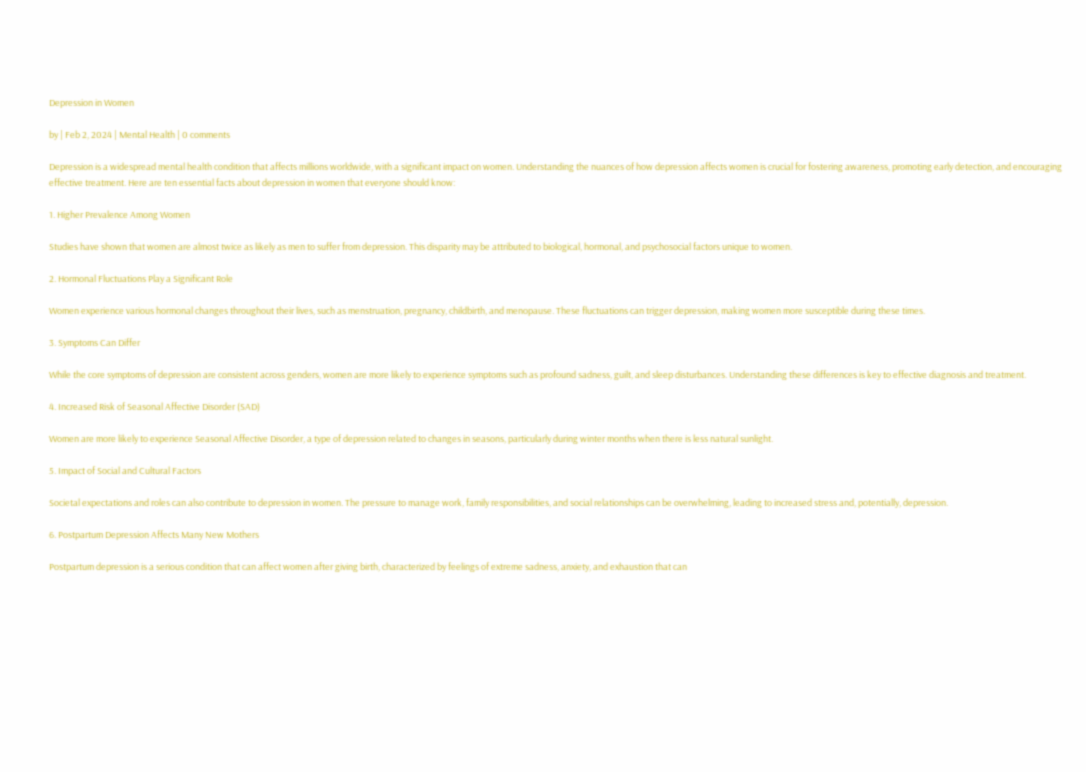Depression in Women

by | Feb 2, 2024 | Mental Health | 0 comments

Depression is a widespread mental health condition that affects millions worldwide, with a significant impact on women. Understanding the nuances of how depression affects women is crucial for fostering awareness, promoting early detection, and encouraging effective treatment. Here are ten essential facts about depression in women that everyone should know:

1. Higher Prevalence Among Women

Studies have shown that women are almost twice as likely as men to suffer from depression. This disparity may be attributed to biological, hormonal, and psychosocial factors unique to women.

2. Hormonal Fluctuations Play a Significant Role

Women experience various hormonal changes throughout their lives, such as menstruation, pregnancy, childbirth, and menopause. These fluctuations can trigger depression, making women more susceptible during these times.

3. Symptoms Can Differ

While the core symptoms of depression are consistent across genders, women are more likely to experience symptoms such as profound sadness, guilt, and sleep disturbances. Understanding these differences is key to effective diagnosis and treatment.

4. Increased Risk of Seasonal Affective Disorder (SAD)

Women are more likely to experience Seasonal Affective Disorder, a type of depression related to changes in seasons, particularly during winter months when there is less natural sunlight.

5. Impact of Social and Cultural Factors

Societal expectations and roles can also contribute to depression in women. The pressure to manage work, family responsibilities, and social relationships can be overwhelming, leading to increased stress and, potentially, depression.

6. Postpartum Depression Affects Many New Mothers

Postpartum depression is a serious condition that can affect women after giving birth, characterized by feelings of extreme sadness, anxiety, and exhaustion that can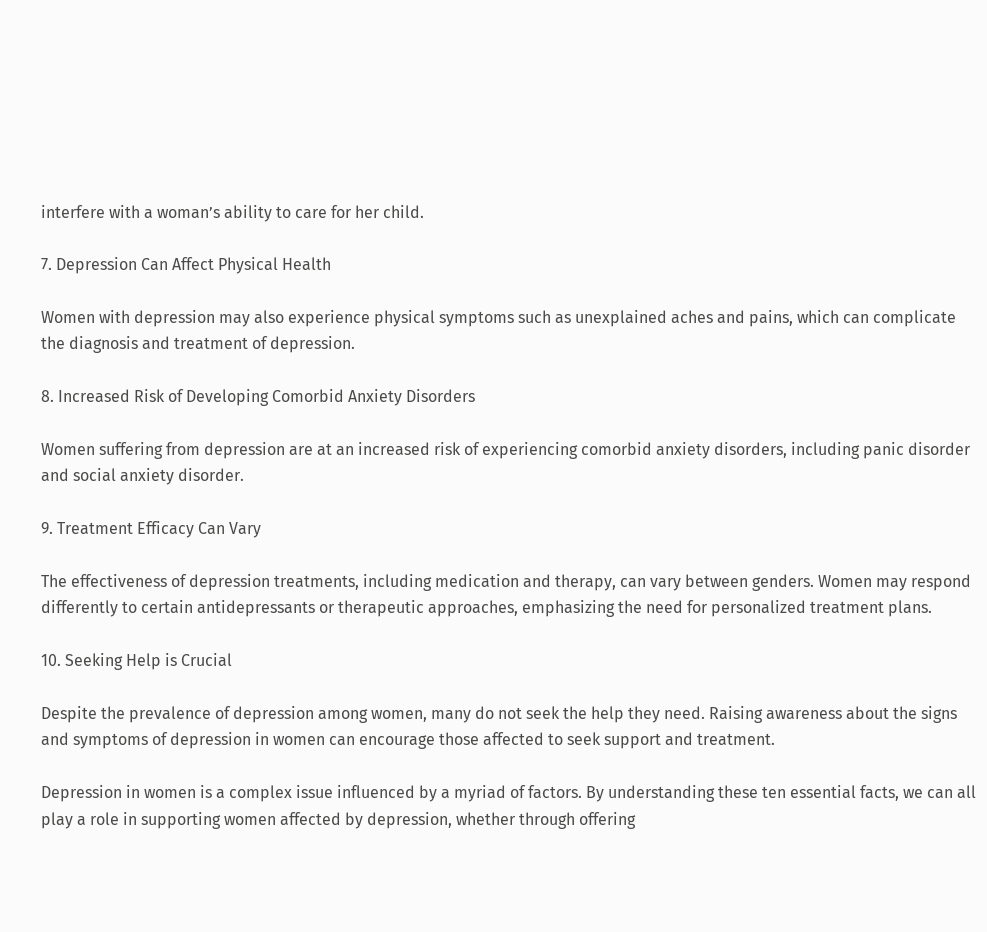interfere with a woman’s ability to care for her child.

7. Depression Can Affect Physical Health

Women with depression may also experience physical symptoms such as unexplained aches and pains, which can complicate the diagnosis and treatment of depression.

8. Increased Risk of Developing Comorbid Anxiety Disorders

Women suffering from depression are at an increased risk of experiencing comorbid anxiety disorders, including panic disorder and social anxiety disorder.

9. Treatment Efficacy Can Vary

The effectiveness of depression treatments, including medication and therapy, can vary between genders. Women may respond differently to certain antidepressants or therapeutic approaches, emphasizing the need for personalized treatment plans.

10. Seeking Help is Crucial

Despite the prevalence of depression among women, many do not seek the help they need. Raising awareness about the signs and symptoms of depression in women can encourage those affected to seek support and treatment.

Depression in women is a complex issue influenced by a myriad of factors. By understanding these ten essential facts, we can all play a role in supporting women affected by depression, whether through offering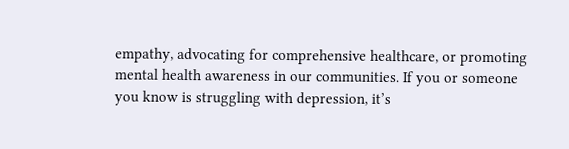empathy, advocating for comprehensive healthcare, or promoting mental health awareness in our communities. If you or someone you know is struggling with depression, it’s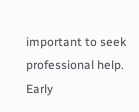important to seek professional help. Early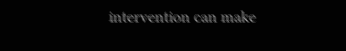intervention can make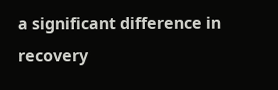a significant difference in recovery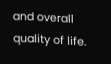and overall quality of life.